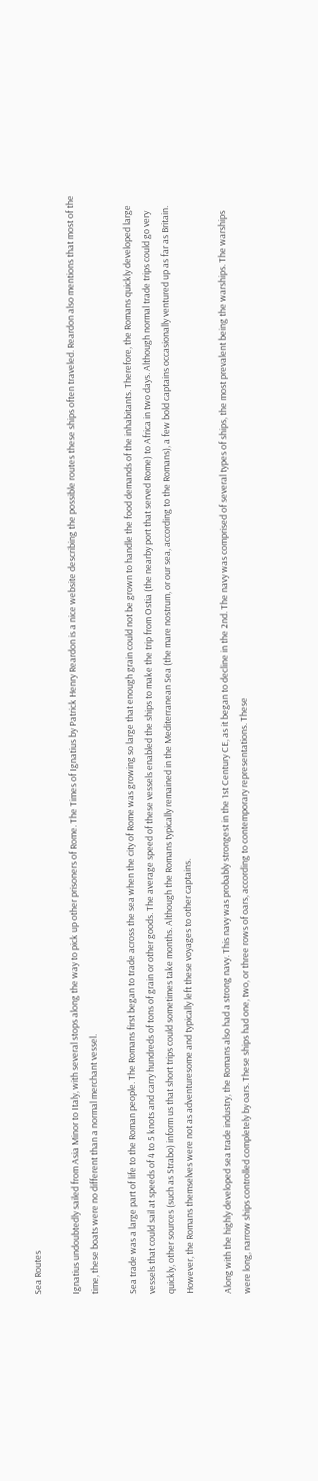Sea Routes

Ignatius undoubtedly sailed from Asia Minor to Italy, with several stops along the way to pick up other prisoners of Rome. The Times of Ignatius by Patrick Henry Reardon is a nice website describing the possible routes these ships often traveled. Reardon also mentions that most of the time, these boats were no different than a normal merchant vessel.

Sea trade was a large part of life to the Roman people. The Romans first began to trade across the sea when the city of Rome was growing so large that enough grain could not be grown to handle the food demands of the inhabitants. Therefore, the Romans quickly developed large vessels that could sail at speeds of 4 to 5 knots and carry hundreds of tons of grain or other goods. The average speed of these vessels enabled the ships to make the trip from Ostia (the nearby port that served Rome) to Africa in two days. Although normal trade trips could go very quickly, other sources (such as Strabo) inform us that short trips could sometimes take months. Although the Romans typically remained in the Mediterranean Sea (the mare nostrum, or our sea, according to the Romans), a few bold captains occasionally ventured up as far as Britain. However, the Romans themselves were not as adventuresome and typically left these voyages to other captains.

Along with the highly developed sea trade industry, the Romans also had a strong navy. This navy was probably strongest in the 1st Century CE, as it began to decline in the 2nd. The navy was comprised of several types of ships, the most prevalent being the warships. The warships were long, narrow ships controlled completely by oars. These ships had one, two, or three rows of oars, according to contemporary representations. These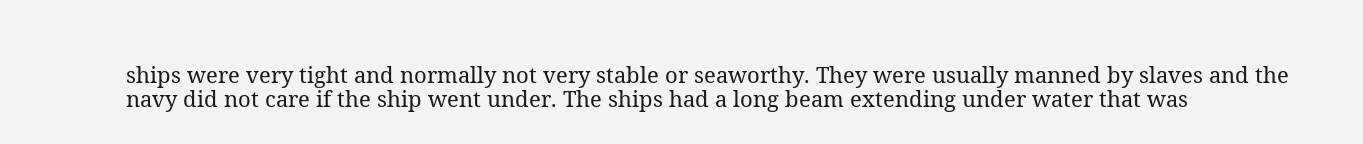ships were very tight and normally not very stable or seaworthy. They were usually manned by slaves and the navy did not care if the ship went under. The ships had a long beam extending under water that was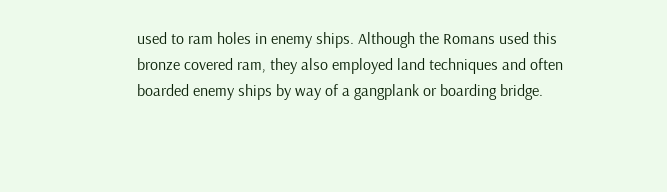used to ram holes in enemy ships. Although the Romans used this bronze covered ram, they also employed land techniques and often boarded enemy ships by way of a gangplank or boarding bridge.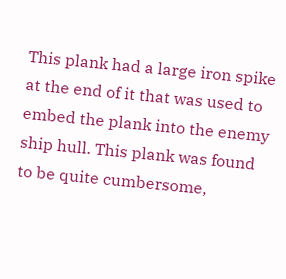This plank had a large iron spike at the end of it that was used to embed the plank into the enemy ship hull. This plank was found to be quite cumbersome,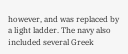however, and was replaced by a light ladder. The navy also included several Greek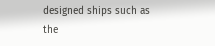designed ships such as the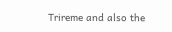Trireme and also the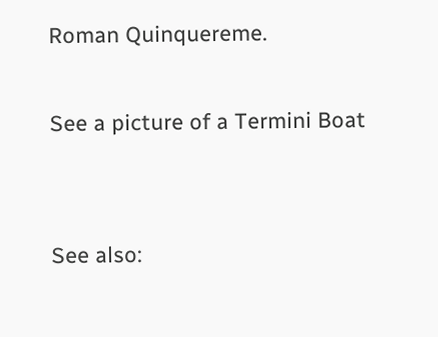Roman Quinquereme.

See a picture of a Termini Boat


See also: